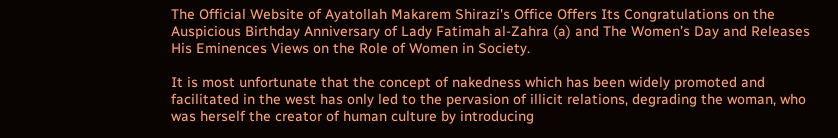The Official Website of Ayatollah Makarem Shirazi's Office Offers Its Congratulations on the Auspicious Birthday Anniversary of Lady Fatimah al-Zahra (a) and The Women’s Day and Releases His Eminences Views on the Role of Women in Society.

It is most unfortunate that the concept of nakedness which has been widely promoted and facilitated in the west has only led to the pervasion of illicit relations, degrading the woman, who was herself the creator of human culture by introducing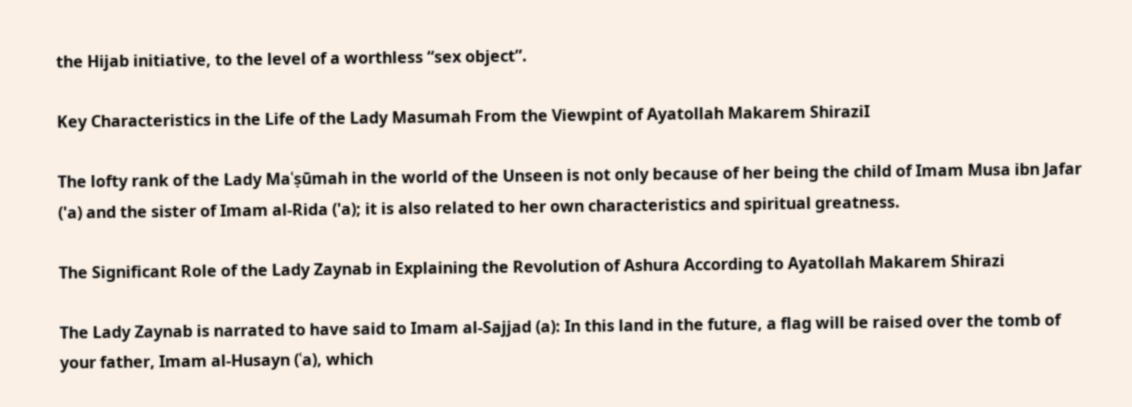the Hijab initiative, to the level of a worthless “sex object”.

Key Characteristics in the Life of the Lady Masumah From the Viewpint of Ayatollah Makarem ShiraziI

The lofty rank of the Lady Maʿṣūmah in the world of the Unseen is not only because of her being the child of Imam Musa ibn Jafar ('a) and the sister of Imam al-Rida ('a); it is also related to her own characteristics and spiritual greatness.

The Significant Role of the Lady Zaynab in Explaining the Revolution of Ashura According to Ayatollah Makarem Shirazi

The Lady Zaynab is narrated to have said to Imam al-Sajjad (a): In this land in the future, a flag will be raised over the tomb of your father, Imam al-Husayn (ʿa), which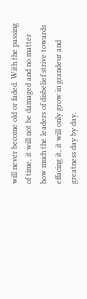will never become old or faded. With the passing of time, it will not be damaged and no matter how much the leaders of disbelief strive towards effacing it, it will only grow in grandeur and greatness day by day.